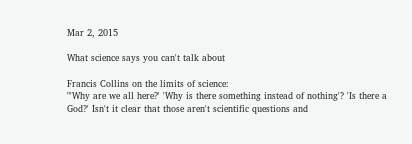Mar 2, 2015

What science says you can't talk about

Francis Collins on the limits of science:
"'Why are we all here?' 'Why is there something instead of nothing'? 'Is there a God?' Isn't it clear that those aren't scientific questions and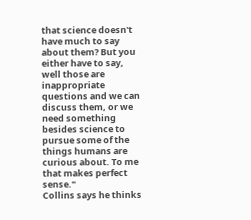that science doesn't have much to say about them? But you either have to say, well those are inappropriate questions and we can discuss them, or we need something besides science to pursue some of the things humans are curious about. To me that makes perfect sense."
Collins says he thinks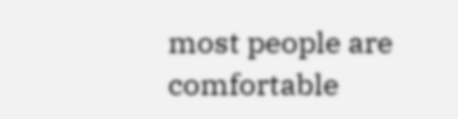most people are comfortable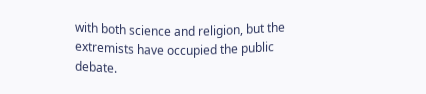with both science and religion, but the extremists have occupied the public debate.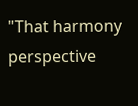"That harmony perspective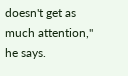doesn't get as much attention," he says.